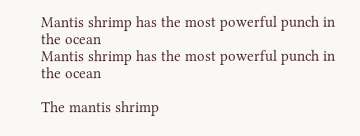Mantis shrimp has the most powerful punch in the ocean
Mantis shrimp has the most powerful punch in the ocean

The mantis shrimp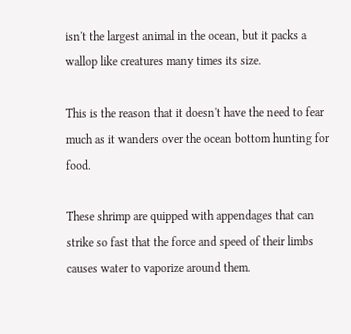isn't the largest animal in the ocean, but it packs a wallop like creatures many times its size.

This is the reason that it doesn't have the need to fear much as it wanders over the ocean bottom hunting for food.

These shrimp are quipped with appendages that can strike so fast that the force and speed of their limbs causes water to vaporize around them.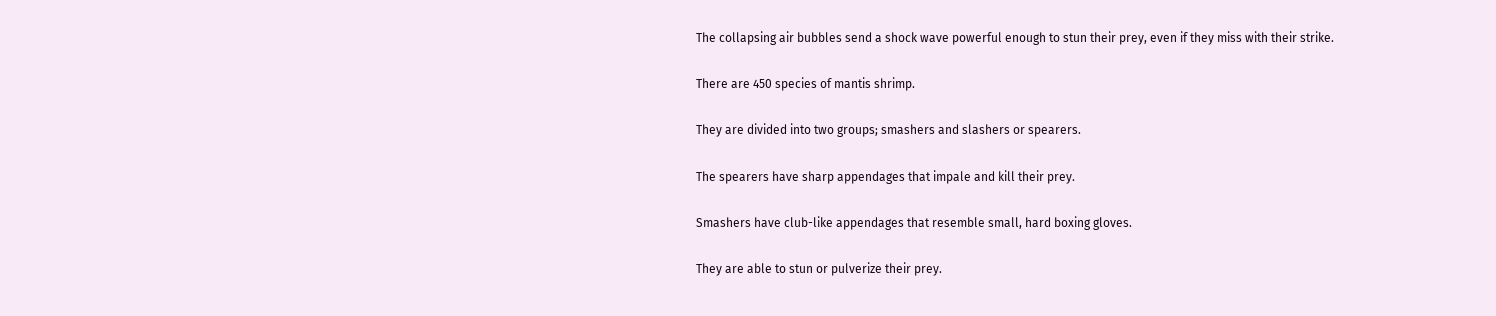The collapsing air bubbles send a shock wave powerful enough to stun their prey, even if they miss with their strike.

There are 450 species of mantis shrimp.

They are divided into two groups; smashers and slashers or spearers.

The spearers have sharp appendages that impale and kill their prey.

Smashers have club-like appendages that resemble small, hard boxing gloves.

They are able to stun or pulverize their prey.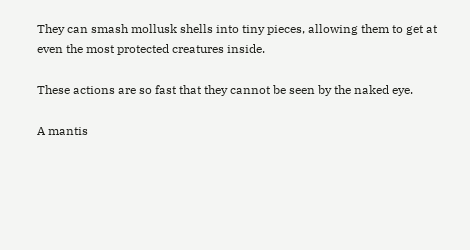They can smash mollusk shells into tiny pieces, allowing them to get at even the most protected creatures inside.

These actions are so fast that they cannot be seen by the naked eye.

A mantis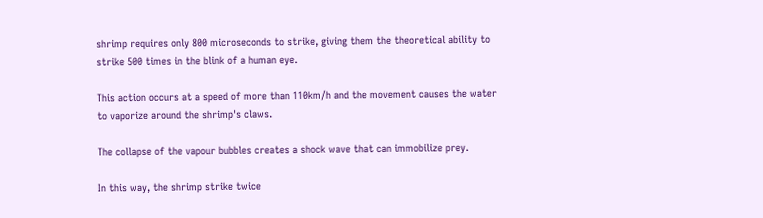shrimp requires only 800 microseconds to strike, giving them the theoretical ability to strike 500 times in the blink of a human eye.

This action occurs at a speed of more than 110km/h and the movement causes the water to vaporize around the shrimp's claws.

The collapse of the vapour bubbles creates a shock wave that can immobilize prey.

In this way, the shrimp strike twice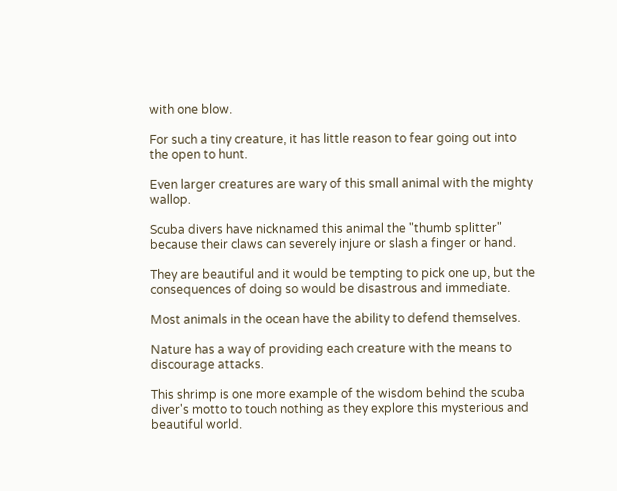with one blow.

For such a tiny creature, it has little reason to fear going out into the open to hunt.

Even larger creatures are wary of this small animal with the mighty wallop.

Scuba divers have nicknamed this animal the "thumb splitter" because their claws can severely injure or slash a finger or hand.

They are beautiful and it would be tempting to pick one up, but the consequences of doing so would be disastrous and immediate.

Most animals in the ocean have the ability to defend themselves.

Nature has a way of providing each creature with the means to discourage attacks.

This shrimp is one more example of the wisdom behind the scuba diver's motto to touch nothing as they explore this mysterious and beautiful world.